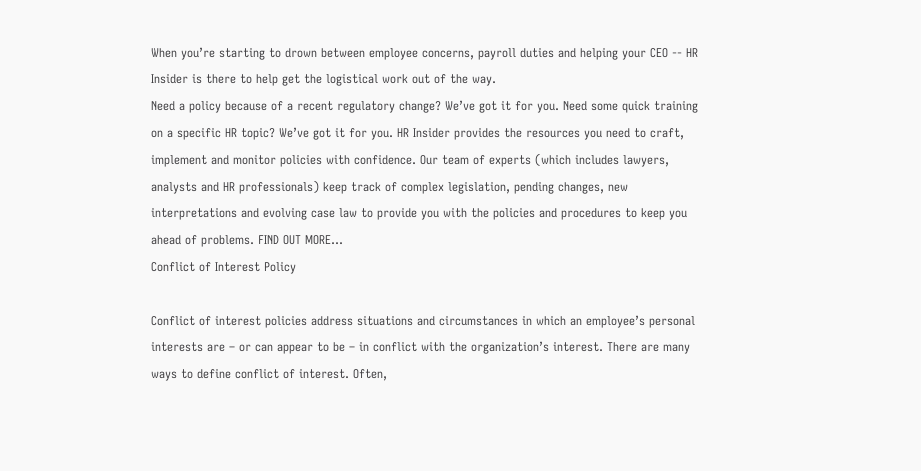When you’re starting to drown between employee concerns, payroll duties and helping your CEO -- HR Insider is there to help get the logistical work out of the way.
Need a policy because of a recent regulatory change? We’ve got it for you. Need some quick training on a specific HR topic? We’ve got it for you. HR Insider provides the resources you need to craft, implement and monitor policies with confidence. Our team of experts (which includes lawyers, analysts and HR professionals) keep track of complex legislation, pending changes, new interpretations and evolving case law to provide you with the policies and procedures to keep you ahead of problems. FIND OUT MORE...
Conflict of Interest Policy

Conflict of interest policies address situations and circumstances in which an employee’s personal interests are – or can appear to be – in conflict with the organization’s interest. There are many ways to define conflict of interest. Often,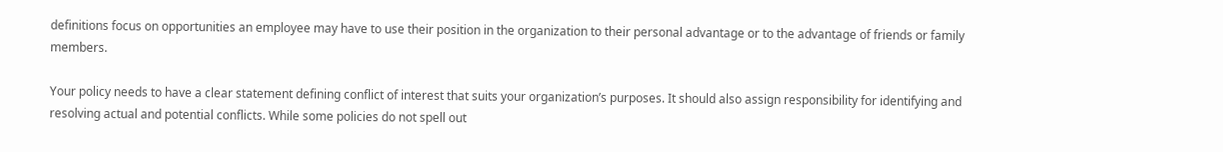definitions focus on opportunities an employee may have to use their position in the organization to their personal advantage or to the advantage of friends or family members.

Your policy needs to have a clear statement defining conflict of interest that suits your organization’s purposes. It should also assign responsibility for identifying and resolving actual and potential conflicts. While some policies do not spell out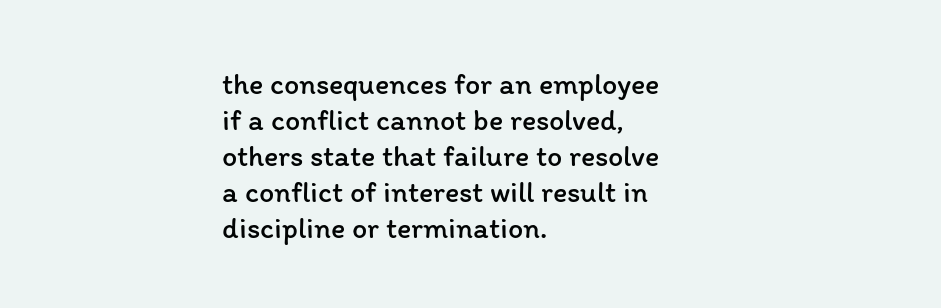the consequences for an employee if a conflict cannot be resolved, others state that failure to resolve a conflict of interest will result in discipline or termination.